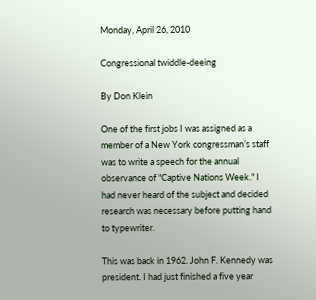Monday, April 26, 2010

Congressional twiddle-deeing

By Don Klein

One of the first jobs I was assigned as a member of a New York congressman’s staff was to write a speech for the annual observance of "Captive Nations Week." I had never heard of the subject and decided research was necessary before putting hand to typewriter.

This was back in 1962. John F. Kennedy was president. I had just finished a five year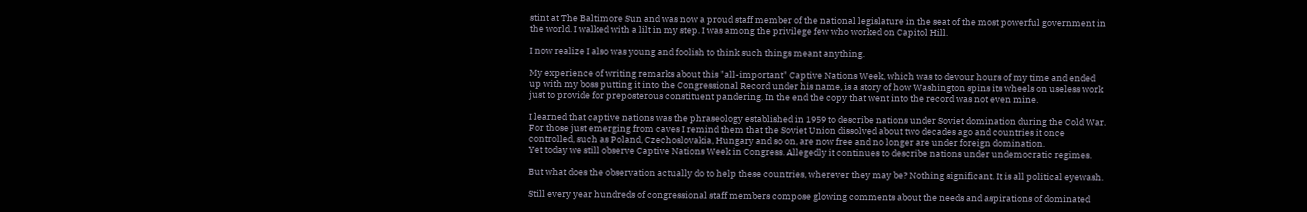stint at The Baltimore Sun and was now a proud staff member of the national legislature in the seat of the most powerful government in the world. I walked with a lilt in my step. I was among the privilege few who worked on Capitol Hill.

I now realize I also was young and foolish to think such things meant anything.

My experience of writing remarks about this "all-important" Captive Nations Week, which was to devour hours of my time and ended up with my boss putting it into the Congressional Record under his name, is a story of how Washington spins its wheels on useless work just to provide for preposterous constituent pandering. In the end the copy that went into the record was not even mine.

I learned that captive nations was the phraseology established in 1959 to describe nations under Soviet domination during the Cold War. For those just emerging from caves I remind them that the Soviet Union dissolved about two decades ago and countries it once controlled, such as Poland, Czechoslovakia, Hungary and so on, are now free and no longer are under foreign domination.
Yet today we still observe Captive Nations Week in Congress. Allegedly it continues to describe nations under undemocratic regimes.

But what does the observation actually do to help these countries, wherever they may be? Nothing significant. It is all political eyewash.

Still every year hundreds of congressional staff members compose glowing comments about the needs and aspirations of dominated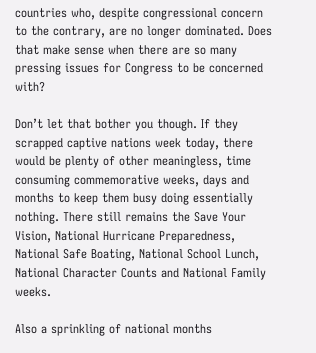countries who, despite congressional concern to the contrary, are no longer dominated. Does that make sense when there are so many pressing issues for Congress to be concerned with?

Don’t let that bother you though. If they scrapped captive nations week today, there would be plenty of other meaningless, time consuming commemorative weeks, days and months to keep them busy doing essentially nothing. There still remains the Save Your Vision, National Hurricane Preparedness, National Safe Boating, National School Lunch, National Character Counts and National Family weeks.

Also a sprinkling of national months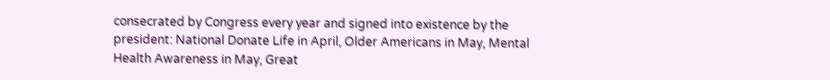consecrated by Congress every year and signed into existence by the president: National Donate Life in April, Older Americans in May, Mental Health Awareness in May, Great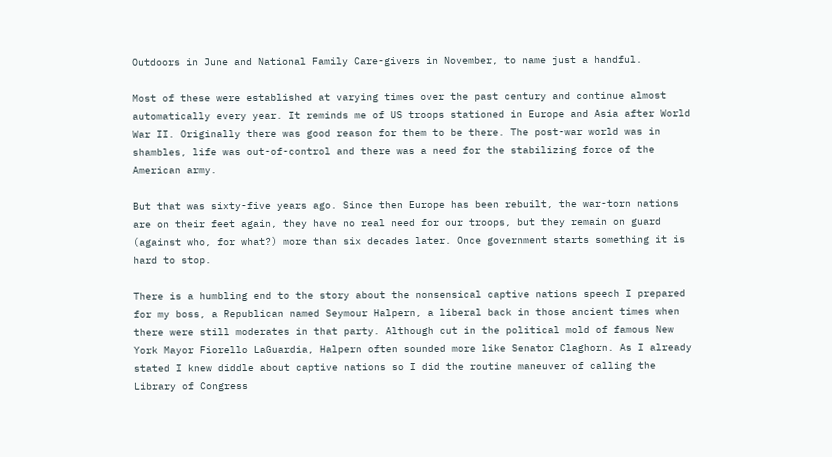Outdoors in June and National Family Care-givers in November, to name just a handful.

Most of these were established at varying times over the past century and continue almost automatically every year. It reminds me of US troops stationed in Europe and Asia after World War II. Originally there was good reason for them to be there. The post-war world was in shambles, life was out-of-control and there was a need for the stabilizing force of the American army.

But that was sixty-five years ago. Since then Europe has been rebuilt, the war-torn nations are on their feet again, they have no real need for our troops, but they remain on guard (against who, for what?) more than six decades later. Once government starts something it is hard to stop.

There is a humbling end to the story about the nonsensical captive nations speech I prepared for my boss, a Republican named Seymour Halpern, a liberal back in those ancient times when there were still moderates in that party. Although cut in the political mold of famous New York Mayor Fiorello LaGuardia, Halpern often sounded more like Senator Claghorn. As I already stated I knew diddle about captive nations so I did the routine maneuver of calling the Library of Congress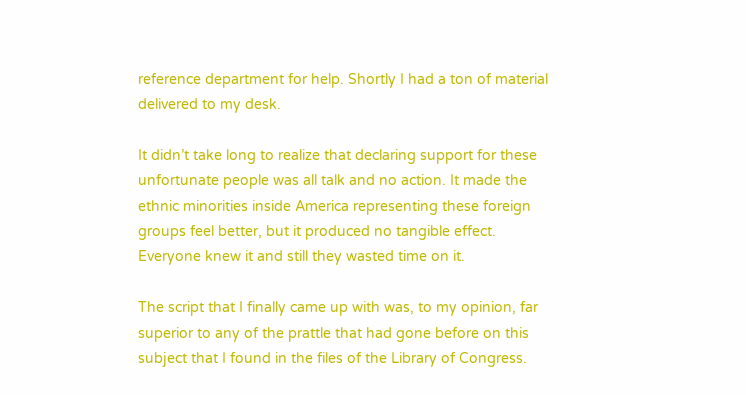reference department for help. Shortly I had a ton of material delivered to my desk.

It didn’t take long to realize that declaring support for these unfortunate people was all talk and no action. It made the ethnic minorities inside America representing these foreign groups feel better, but it produced no tangible effect. Everyone knew it and still they wasted time on it.

The script that I finally came up with was, to my opinion, far superior to any of the prattle that had gone before on this subject that I found in the files of the Library of Congress.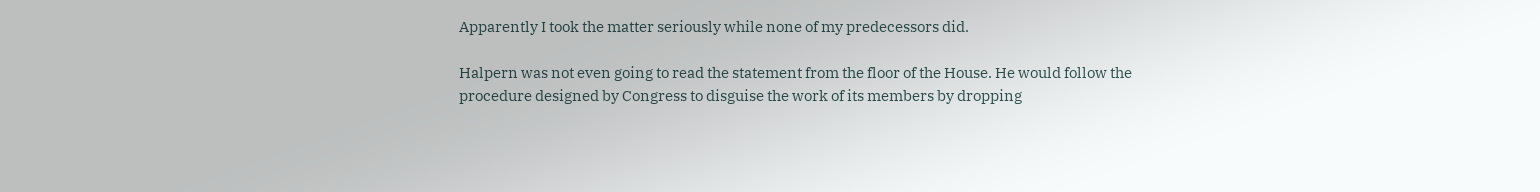Apparently I took the matter seriously while none of my predecessors did.

Halpern was not even going to read the statement from the floor of the House. He would follow the procedure designed by Congress to disguise the work of its members by dropping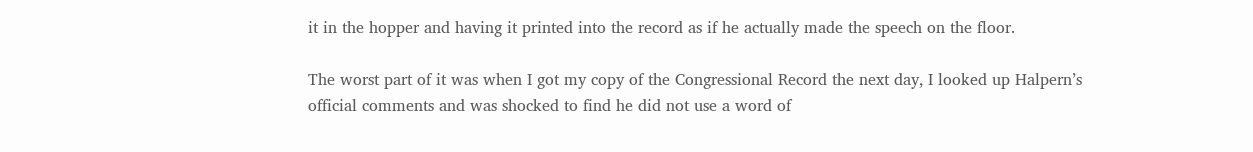it in the hopper and having it printed into the record as if he actually made the speech on the floor.

The worst part of it was when I got my copy of the Congressional Record the next day, I looked up Halpern’s official comments and was shocked to find he did not use a word of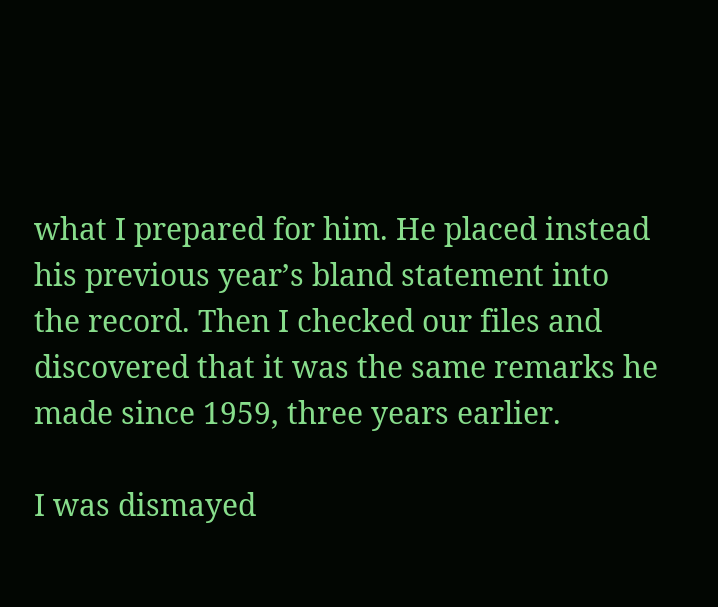what I prepared for him. He placed instead his previous year’s bland statement into the record. Then I checked our files and discovered that it was the same remarks he made since 1959, three years earlier.

I was dismayed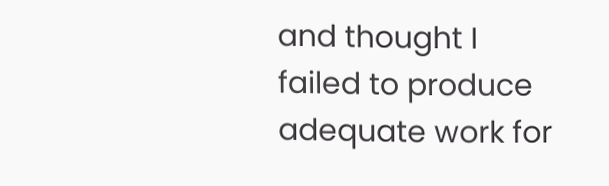and thought I failed to produce adequate work for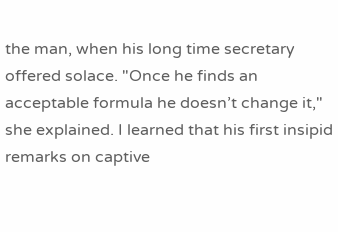the man, when his long time secretary offered solace. "Once he finds an acceptable formula he doesn’t change it," she explained. I learned that his first insipid remarks on captive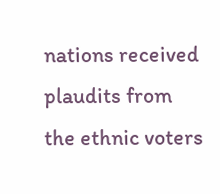nations received plaudits from the ethnic voters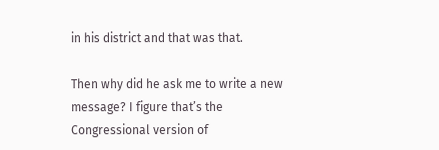in his district and that was that.

Then why did he ask me to write a new message? I figure that’s the Congressional version of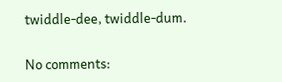twiddle-dee, twiddle-dum.

No comments: